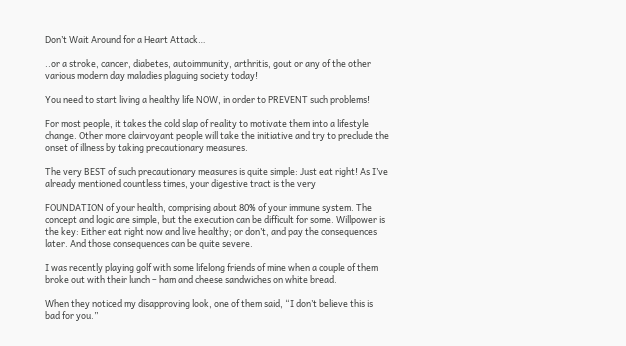Don’t Wait Around for a Heart Attack…

..or a stroke, cancer, diabetes, autoimmunity, arthritis, gout or any of the other various modern day maladies plaguing society today!

You need to start living a healthy life NOW, in order to PREVENT such problems!

For most people, it takes the cold slap of reality to motivate them into a lifestyle change. Other more clairvoyant people will take the initiative and try to preclude the onset of illness by taking precautionary measures.

The very BEST of such precautionary measures is quite simple: Just eat right! As I’ve already mentioned countless times, your digestive tract is the very

FOUNDATION of your health, comprising about 80% of your immune system. The concept and logic are simple, but the execution can be difficult for some. Willpower is the key: Either eat right now and live healthy; or don’t, and pay the consequences later. And those consequences can be quite severe.

I was recently playing golf with some lifelong friends of mine when a couple of them broke out with their lunch – ham and cheese sandwiches on white bread.

When they noticed my disapproving look, one of them said, “I don’t believe this is bad for you.”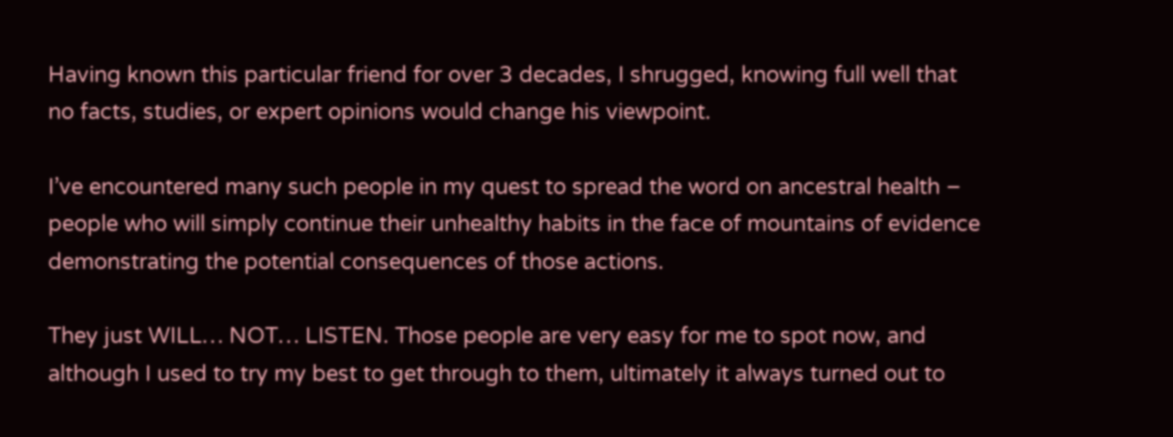Having known this particular friend for over 3 decades, I shrugged, knowing full well that no facts, studies, or expert opinions would change his viewpoint.

I’ve encountered many such people in my quest to spread the word on ancestral health – people who will simply continue their unhealthy habits in the face of mountains of evidence demonstrating the potential consequences of those actions.

They just WILL… NOT… LISTEN. Those people are very easy for me to spot now, and although I used to try my best to get through to them, ultimately it always turned out to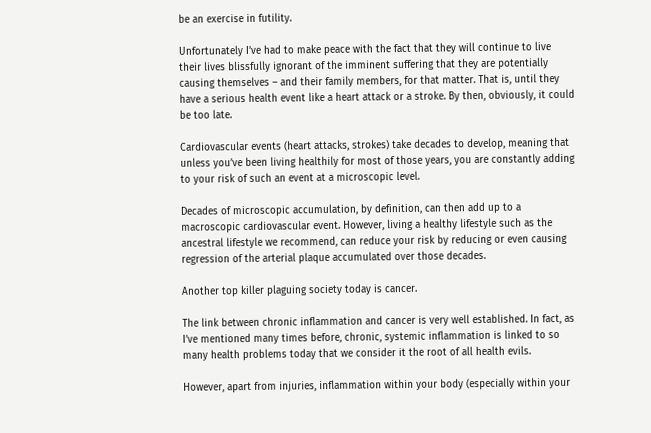be an exercise in futility.

Unfortunately I’ve had to make peace with the fact that they will continue to live their lives blissfully ignorant of the imminent suffering that they are potentially causing themselves – and their family members, for that matter. That is, until they have a serious health event like a heart attack or a stroke. By then, obviously, it could be too late.

Cardiovascular events (heart attacks, strokes) take decades to develop, meaning that unless you’ve been living healthily for most of those years, you are constantly adding to your risk of such an event at a microscopic level.

Decades of microscopic accumulation, by definition, can then add up to a macroscopic cardiovascular event. However, living a healthy lifestyle such as the ancestral lifestyle we recommend, can reduce your risk by reducing or even causing regression of the arterial plaque accumulated over those decades.

Another top killer plaguing society today is cancer.

The link between chronic inflammation and cancer is very well established. In fact, as I’ve mentioned many times before, chronic, systemic inflammation is linked to so many health problems today that we consider it the root of all health evils.

However, apart from injuries, inflammation within your body (especially within your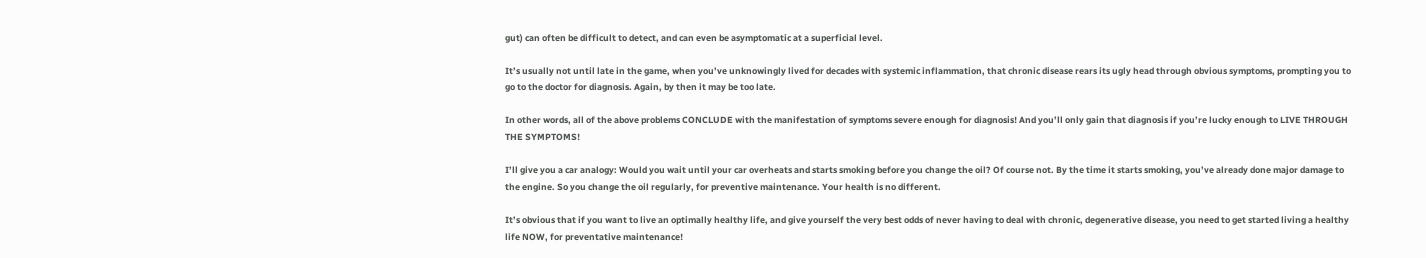gut) can often be difficult to detect, and can even be asymptomatic at a superficial level.

It’s usually not until late in the game, when you’ve unknowingly lived for decades with systemic inflammation, that chronic disease rears its ugly head through obvious symptoms, prompting you to go to the doctor for diagnosis. Again, by then it may be too late.

In other words, all of the above problems CONCLUDE with the manifestation of symptoms severe enough for diagnosis! And you’ll only gain that diagnosis if you’re lucky enough to LIVE THROUGH THE SYMPTOMS!

I’ll give you a car analogy: Would you wait until your car overheats and starts smoking before you change the oil? Of course not. By the time it starts smoking, you’ve already done major damage to the engine. So you change the oil regularly, for preventive maintenance. Your health is no different.

It’s obvious that if you want to live an optimally healthy life, and give yourself the very best odds of never having to deal with chronic, degenerative disease, you need to get started living a healthy life NOW, for preventative maintenance!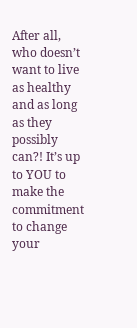After all, who doesn’t want to live as healthy and as long as they possibly can?! It’s up to YOU to make the commitment to change your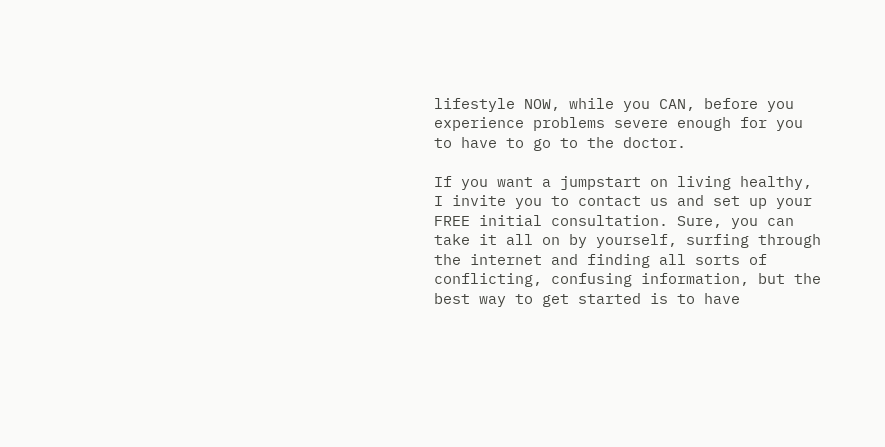lifestyle NOW, while you CAN, before you experience problems severe enough for you to have to go to the doctor.

If you want a jumpstart on living healthy, I invite you to contact us and set up your FREE initial consultation. Sure, you can take it all on by yourself, surfing through the internet and finding all sorts of conflicting, confusing information, but the best way to get started is to have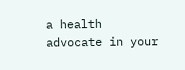a health advocate in your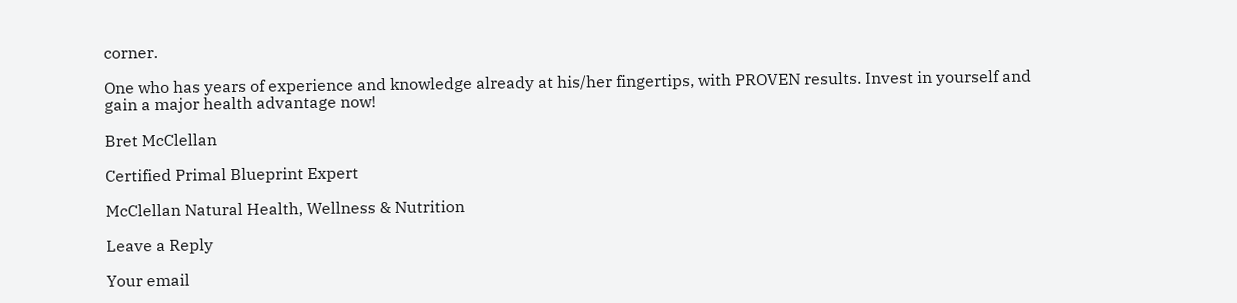corner.

One who has years of experience and knowledge already at his/her fingertips, with PROVEN results. Invest in yourself and gain a major health advantage now!

Bret McClellan

Certified Primal Blueprint Expert

McClellan Natural Health, Wellness & Nutrition

Leave a Reply

Your email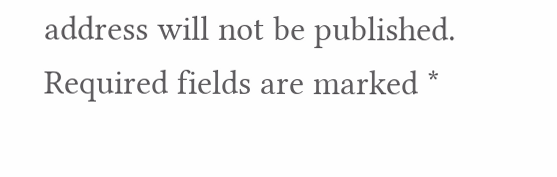address will not be published. Required fields are marked *